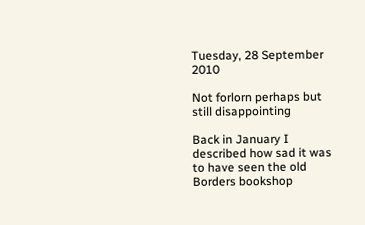Tuesday, 28 September 2010

Not forlorn perhaps but still disappointing

Back in January I described how sad it was to have seen the old Borders bookshop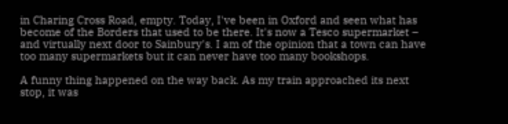in Charing Cross Road, empty. Today, I've been in Oxford and seen what has become of the Borders that used to be there. It's now a Tesco supermarket – and virtually next door to Sainbury's. I am of the opinion that a town can have too many supermarkets but it can never have too many bookshops.

A funny thing happened on the way back. As my train approached its next stop, it was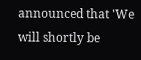announced that 'We will shortly be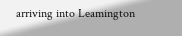arriving into Leamington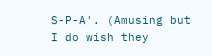S-P-A'. (Amusing but I do wish they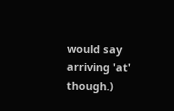would say arriving 'at' though.)